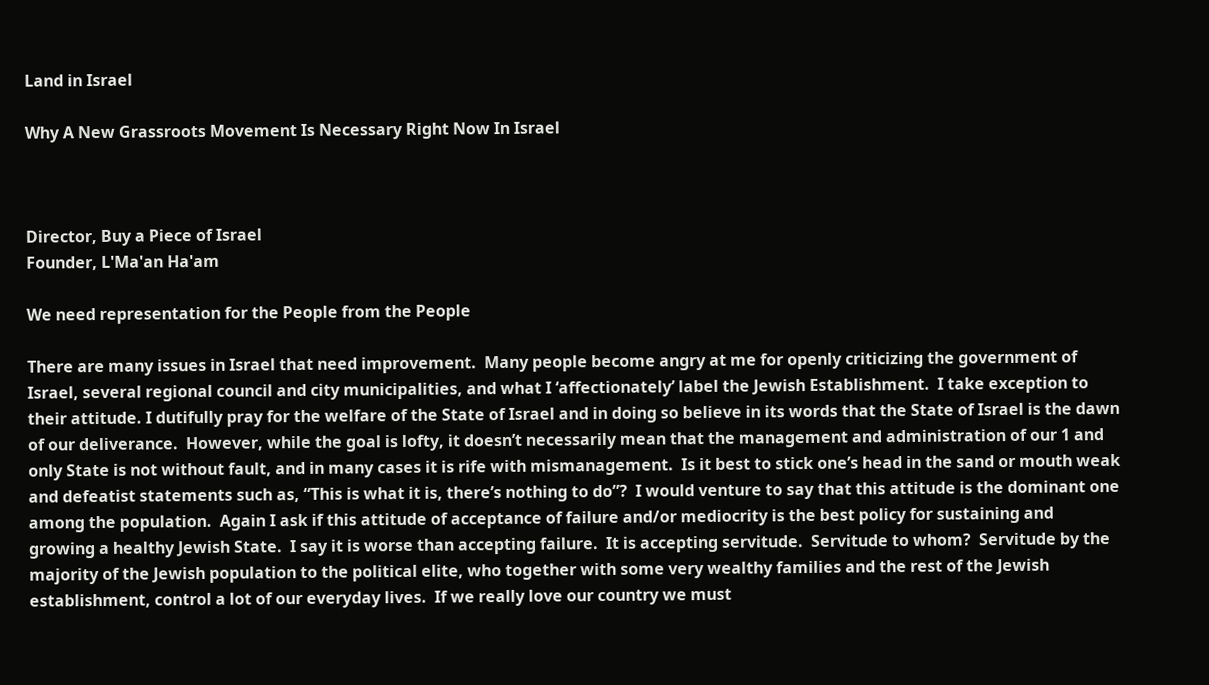Land in Israel

Why A New Grassroots Movement Is Necessary Right Now In Israel



Director, Buy a Piece of Israel
Founder, L'Ma'an Ha'am

We need representation for the People from the People

There are many issues in Israel that need improvement.  Many people become angry at me for openly criticizing the government of Israel, several regional council and city municipalities, and what I ‘affectionately’ label the Jewish Establishment.  I take exception to their attitude. I dutifully pray for the welfare of the State of Israel and in doing so believe in its words that the State of Israel is the dawn of our deliverance.  However, while the goal is lofty, it doesn’t necessarily mean that the management and administration of our 1 and only State is not without fault, and in many cases it is rife with mismanagement.  Is it best to stick one’s head in the sand or mouth weak and defeatist statements such as, “This is what it is, there’s nothing to do”?  I would venture to say that this attitude is the dominant one among the population.  Again I ask if this attitude of acceptance of failure and/or mediocrity is the best policy for sustaining and growing a healthy Jewish State.  I say it is worse than accepting failure.  It is accepting servitude.  Servitude to whom?  Servitude by the majority of the Jewish population to the political elite, who together with some very wealthy families and the rest of the Jewish establishment, control a lot of our everyday lives.  If we really love our country we must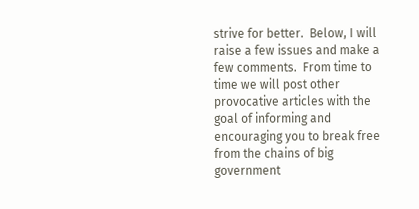strive for better.  Below, I will raise a few issues and make a few comments.  From time to time we will post other provocative articles with the goal of informing and encouraging you to break free from the chains of big government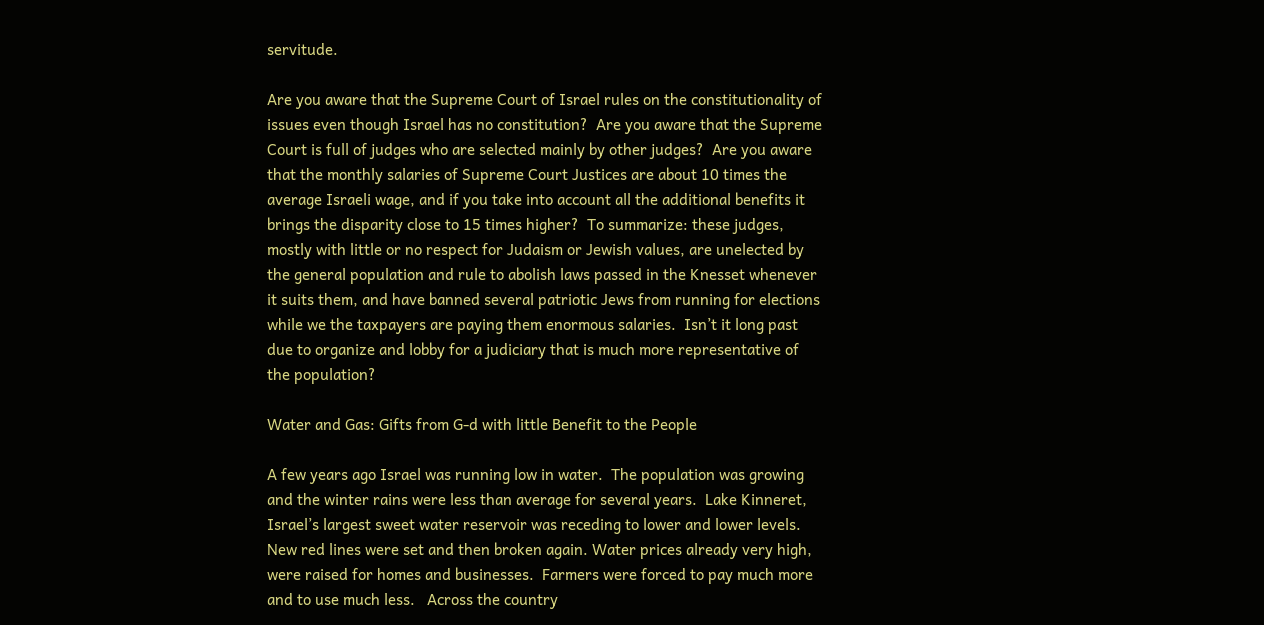servitude.

Are you aware that the Supreme Court of Israel rules on the constitutionality of issues even though Israel has no constitution?  Are you aware that the Supreme Court is full of judges who are selected mainly by other judges?  Are you aware that the monthly salaries of Supreme Court Justices are about 10 times the average Israeli wage, and if you take into account all the additional benefits it brings the disparity close to 15 times higher?  To summarize: these judges, mostly with little or no respect for Judaism or Jewish values, are unelected by the general population and rule to abolish laws passed in the Knesset whenever it suits them, and have banned several patriotic Jews from running for elections while we the taxpayers are paying them enormous salaries.  Isn’t it long past due to organize and lobby for a judiciary that is much more representative of the population?

Water and Gas: Gifts from G-d with little Benefit to the People

A few years ago Israel was running low in water.  The population was growing and the winter rains were less than average for several years.  Lake Kinneret, Israel’s largest sweet water reservoir was receding to lower and lower levels.  New red lines were set and then broken again. Water prices already very high, were raised for homes and businesses.  Farmers were forced to pay much more and to use much less.   Across the country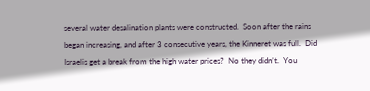several water desalination plants were constructed.  Soon after the rains began increasing, and after 3 consecutive years, the Kinneret was full.  Did Israelis get a break from the high water prices?  No they didn’t.  You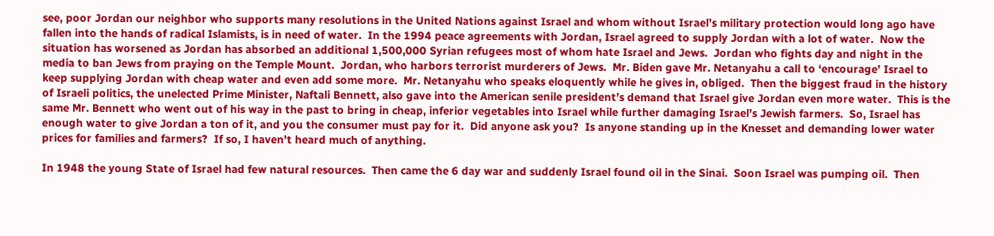see, poor Jordan our neighbor who supports many resolutions in the United Nations against Israel and whom without Israel’s military protection would long ago have fallen into the hands of radical Islamists, is in need of water.  In the 1994 peace agreements with Jordan, Israel agreed to supply Jordan with a lot of water.  Now the situation has worsened as Jordan has absorbed an additional 1,500,000 Syrian refugees most of whom hate Israel and Jews.  Jordan who fights day and night in the media to ban Jews from praying on the Temple Mount.  Jordan, who harbors terrorist murderers of Jews.  Mr. Biden gave Mr. Netanyahu a call to ‘encourage’ Israel to keep supplying Jordan with cheap water and even add some more.  Mr. Netanyahu who speaks eloquently while he gives in, obliged.  Then the biggest fraud in the history of Israeli politics, the unelected Prime Minister, Naftali Bennett, also gave into the American senile president’s demand that Israel give Jordan even more water.  This is the same Mr. Bennett who went out of his way in the past to bring in cheap, inferior vegetables into Israel while further damaging Israel’s Jewish farmers.  So, Israel has enough water to give Jordan a ton of it, and you the consumer must pay for it.  Did anyone ask you?  Is anyone standing up in the Knesset and demanding lower water prices for families and farmers?  If so, I haven’t heard much of anything.

In 1948 the young State of Israel had few natural resources.  Then came the 6 day war and suddenly Israel found oil in the Sinai.  Soon Israel was pumping oil.  Then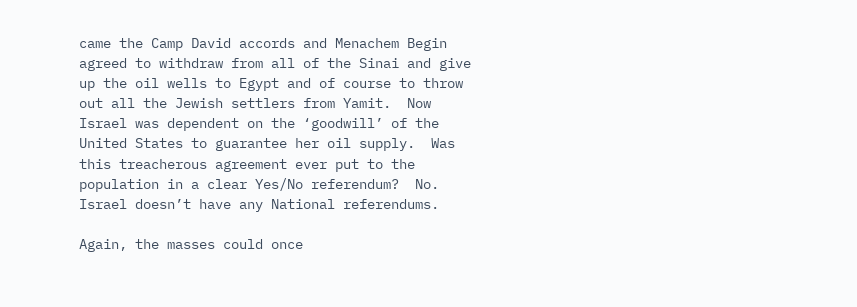came the Camp David accords and Menachem Begin agreed to withdraw from all of the Sinai and give up the oil wells to Egypt and of course to throw out all the Jewish settlers from Yamit.  Now Israel was dependent on the ‘goodwill’ of the United States to guarantee her oil supply.  Was this treacherous agreement ever put to the population in a clear Yes/No referendum?  No.   Israel doesn’t have any National referendums.

Again, the masses could once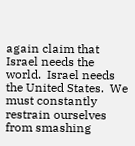again claim that Israel needs the world.  Israel needs the United States.  We must constantly restrain ourselves from smashing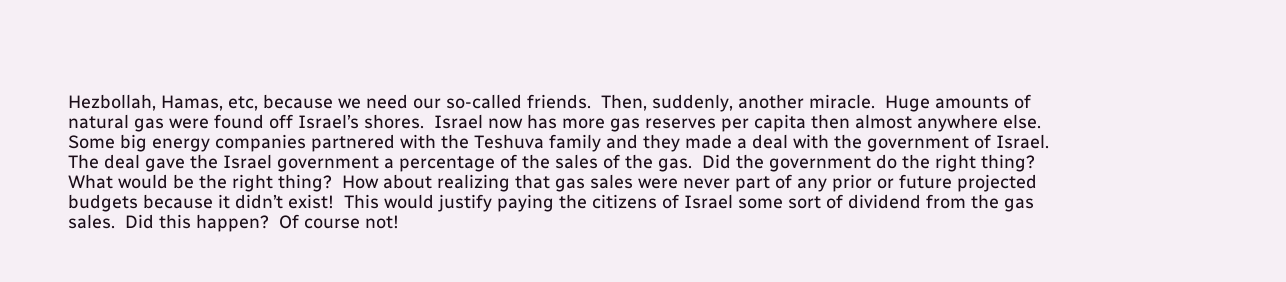Hezbollah, Hamas, etc, because we need our so-called friends.  Then, suddenly, another miracle.  Huge amounts of natural gas were found off Israel’s shores.  Israel now has more gas reserves per capita then almost anywhere else.  Some big energy companies partnered with the Teshuva family and they made a deal with the government of Israel.  The deal gave the Israel government a percentage of the sales of the gas.  Did the government do the right thing?  What would be the right thing?  How about realizing that gas sales were never part of any prior or future projected budgets because it didn’t exist!  This would justify paying the citizens of Israel some sort of dividend from the gas sales.  Did this happen?  Of course not!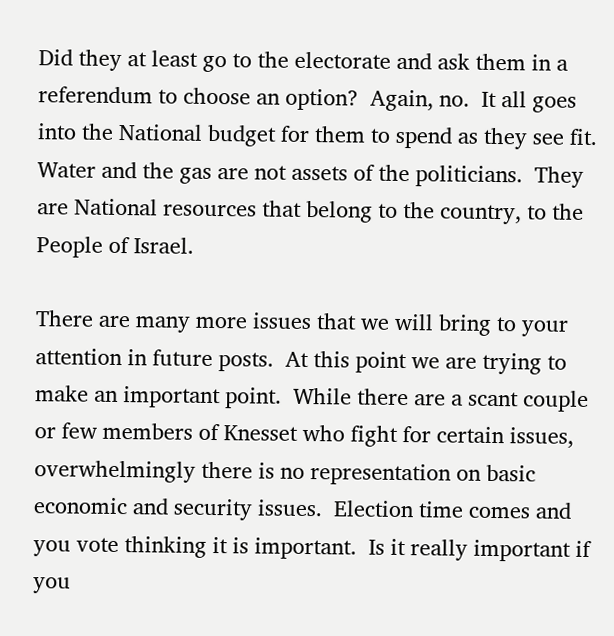Did they at least go to the electorate and ask them in a referendum to choose an option?  Again, no.  It all goes into the National budget for them to spend as they see fit.  Water and the gas are not assets of the politicians.  They are National resources that belong to the country, to the People of Israel.

There are many more issues that we will bring to your attention in future posts.  At this point we are trying to make an important point.  While there are a scant couple or few members of Knesset who fight for certain issues, overwhelmingly there is no representation on basic economic and security issues.  Election time comes and you vote thinking it is important.  Is it really important if you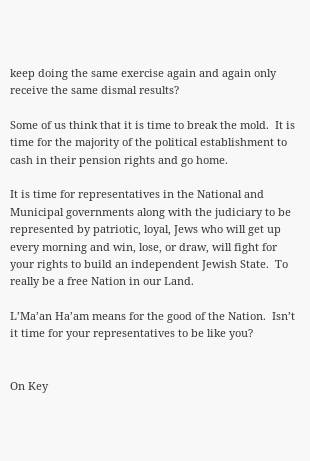keep doing the same exercise again and again only receive the same dismal results?

Some of us think that it is time to break the mold.  It is time for the majority of the political establishment to cash in their pension rights and go home.

It is time for representatives in the National and Municipal governments along with the judiciary to be represented by patriotic, loyal, Jews who will get up every morning and win, lose, or draw, will fight for your rights to build an independent Jewish State.  To really be a free Nation in our Land.

L’Ma’an Ha’am means for the good of the Nation.  Isn’t it time for your representatives to be like you?


On Key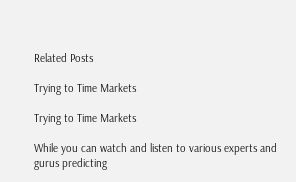Related Posts

Trying to Time Markets

Trying to Time Markets

While you can watch and listen to various experts and gurus predicting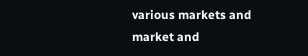various markets and market and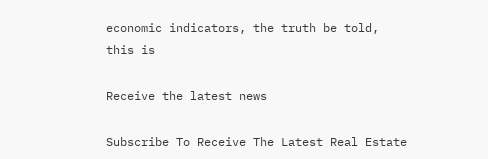economic indicators, the truth be told, this is

Receive the latest news

Subscribe To Receive The Latest Real Estate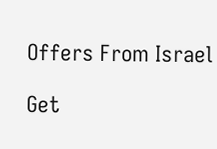Offers From Israel

Get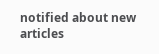notified about new articles